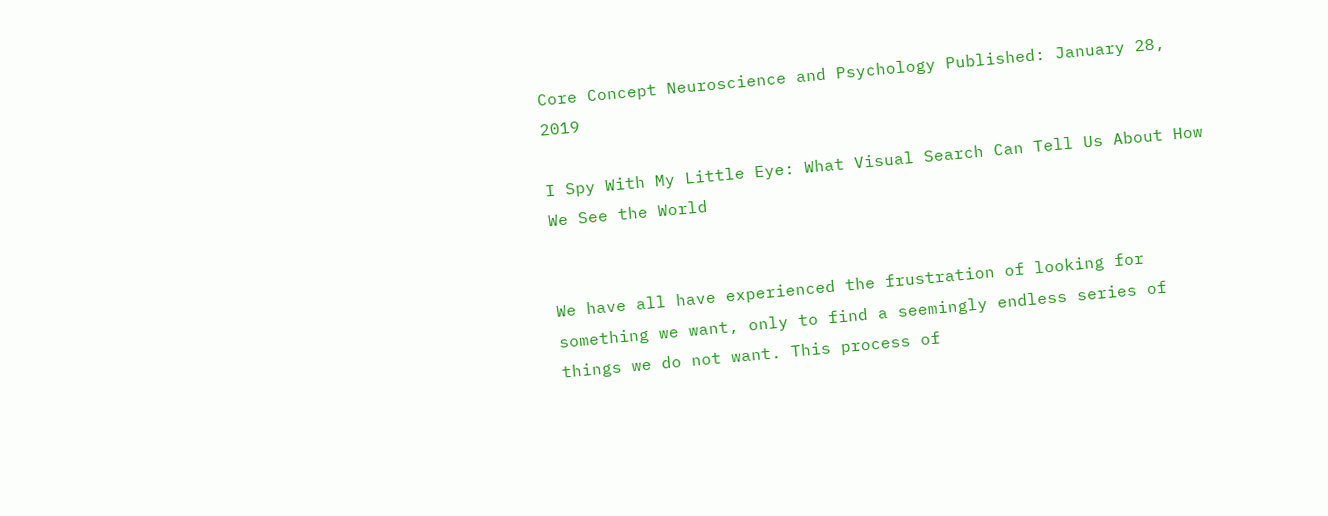Core Concept Neuroscience and Psychology Published: January 28, 2019

I Spy With My Little Eye: What Visual Search Can Tell Us About How We See the World


We have all have experienced the frustration of looking for something we want, only to find a seemingly endless series of things we do not want. This process of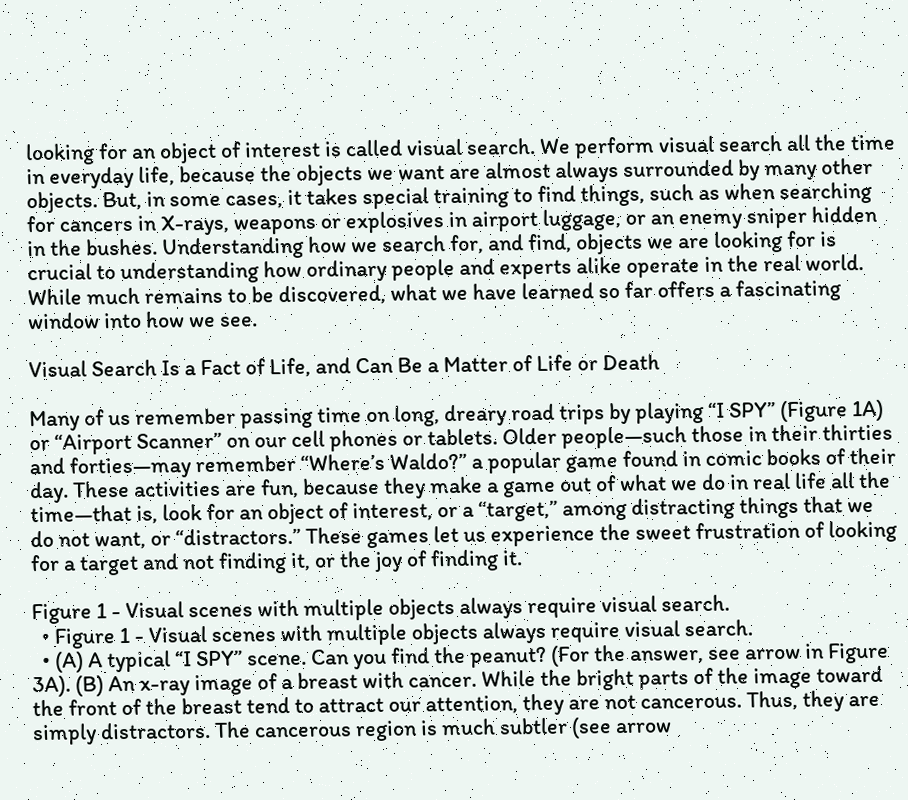looking for an object of interest is called visual search. We perform visual search all the time in everyday life, because the objects we want are almost always surrounded by many other objects. But, in some cases, it takes special training to find things, such as when searching for cancers in X-rays, weapons or explosives in airport luggage, or an enemy sniper hidden in the bushes. Understanding how we search for, and find, objects we are looking for is crucial to understanding how ordinary people and experts alike operate in the real world. While much remains to be discovered, what we have learned so far offers a fascinating window into how we see.

Visual Search Is a Fact of Life, and Can Be a Matter of Life or Death

Many of us remember passing time on long, dreary road trips by playing “I SPY” (Figure 1A) or “Airport Scanner” on our cell phones or tablets. Older people—such those in their thirties and forties—may remember “Where’s Waldo?” a popular game found in comic books of their day. These activities are fun, because they make a game out of what we do in real life all the time—that is, look for an object of interest, or a “target,” among distracting things that we do not want, or “distractors.” These games let us experience the sweet frustration of looking for a target and not finding it, or the joy of finding it.

Figure 1 - Visual scenes with multiple objects always require visual search.
  • Figure 1 - Visual scenes with multiple objects always require visual search.
  • (A) A typical “I SPY” scene. Can you find the peanut? (For the answer, see arrow in Figure 3A). (B) An x-ray image of a breast with cancer. While the bright parts of the image toward the front of the breast tend to attract our attention, they are not cancerous. Thus, they are simply distractors. The cancerous region is much subtler (see arrow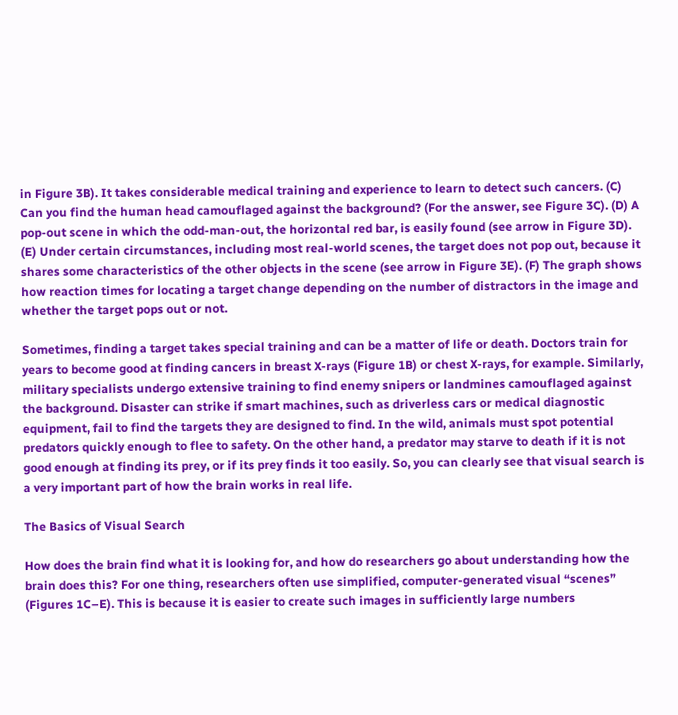in Figure 3B). It takes considerable medical training and experience to learn to detect such cancers. (C) Can you find the human head camouflaged against the background? (For the answer, see Figure 3C). (D) A pop-out scene in which the odd-man-out, the horizontal red bar, is easily found (see arrow in Figure 3D). (E) Under certain circumstances, including most real-world scenes, the target does not pop out, because it shares some characteristics of the other objects in the scene (see arrow in Figure 3E). (F) The graph shows how reaction times for locating a target change depending on the number of distractors in the image and whether the target pops out or not.

Sometimes, finding a target takes special training and can be a matter of life or death. Doctors train for years to become good at finding cancers in breast X-rays (Figure 1B) or chest X-rays, for example. Similarly, military specialists undergo extensive training to find enemy snipers or landmines camouflaged against the background. Disaster can strike if smart machines, such as driverless cars or medical diagnostic equipment, fail to find the targets they are designed to find. In the wild, animals must spot potential predators quickly enough to flee to safety. On the other hand, a predator may starve to death if it is not good enough at finding its prey, or if its prey finds it too easily. So, you can clearly see that visual search is a very important part of how the brain works in real life.

The Basics of Visual Search

How does the brain find what it is looking for, and how do researchers go about understanding how the brain does this? For one thing, researchers often use simplified, computer-generated visual “scenes” (Figures 1C–E). This is because it is easier to create such images in sufficiently large numbers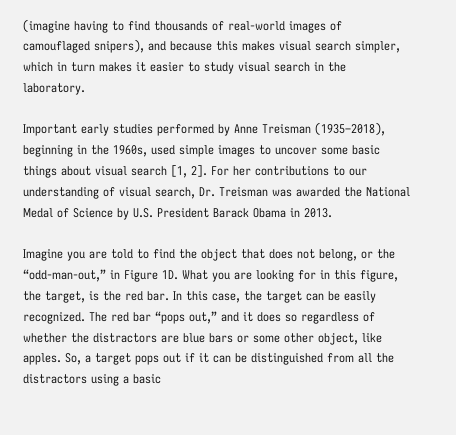(imagine having to find thousands of real-world images of camouflaged snipers), and because this makes visual search simpler, which in turn makes it easier to study visual search in the laboratory.

Important early studies performed by Anne Treisman (1935–2018), beginning in the 1960s, used simple images to uncover some basic things about visual search [1, 2]. For her contributions to our understanding of visual search, Dr. Treisman was awarded the National Medal of Science by U.S. President Barack Obama in 2013.

Imagine you are told to find the object that does not belong, or the “odd-man-out,” in Figure 1D. What you are looking for in this figure, the target, is the red bar. In this case, the target can be easily recognized. The red bar “pops out,” and it does so regardless of whether the distractors are blue bars or some other object, like apples. So, a target pops out if it can be distinguished from all the distractors using a basic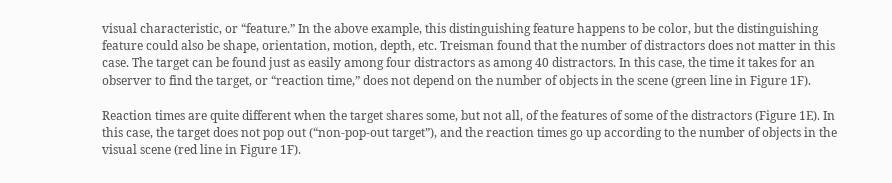visual characteristic, or “feature.” In the above example, this distinguishing feature happens to be color, but the distinguishing feature could also be shape, orientation, motion, depth, etc. Treisman found that the number of distractors does not matter in this case. The target can be found just as easily among four distractors as among 40 distractors. In this case, the time it takes for an observer to find the target, or “reaction time,” does not depend on the number of objects in the scene (green line in Figure 1F).

Reaction times are quite different when the target shares some, but not all, of the features of some of the distractors (Figure 1E). In this case, the target does not pop out (“non-pop-out target”), and the reaction times go up according to the number of objects in the visual scene (red line in Figure 1F).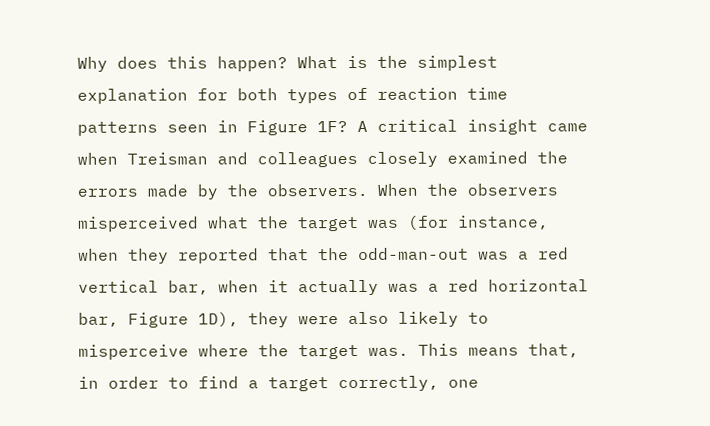Why does this happen? What is the simplest explanation for both types of reaction time patterns seen in Figure 1F? A critical insight came when Treisman and colleagues closely examined the errors made by the observers. When the observers misperceived what the target was (for instance, when they reported that the odd-man-out was a red vertical bar, when it actually was a red horizontal bar, Figure 1D), they were also likely to misperceive where the target was. This means that, in order to find a target correctly, one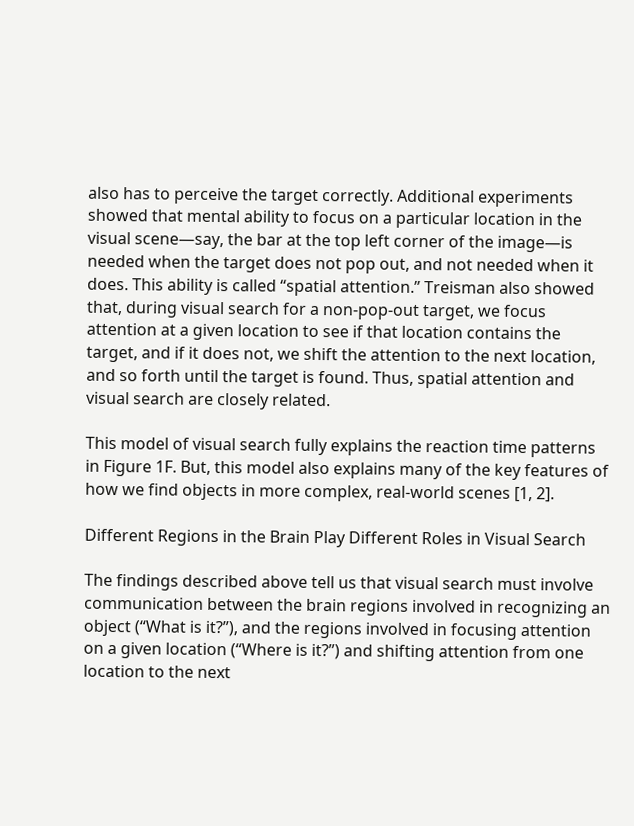also has to perceive the target correctly. Additional experiments showed that mental ability to focus on a particular location in the visual scene—say, the bar at the top left corner of the image—is needed when the target does not pop out, and not needed when it does. This ability is called “spatial attention.” Treisman also showed that, during visual search for a non-pop-out target, we focus attention at a given location to see if that location contains the target, and if it does not, we shift the attention to the next location, and so forth until the target is found. Thus, spatial attention and visual search are closely related.

This model of visual search fully explains the reaction time patterns in Figure 1F. But, this model also explains many of the key features of how we find objects in more complex, real-world scenes [1, 2].

Different Regions in the Brain Play Different Roles in Visual Search

The findings described above tell us that visual search must involve communication between the brain regions involved in recognizing an object (“What is it?”), and the regions involved in focusing attention on a given location (“Where is it?”) and shifting attention from one location to the next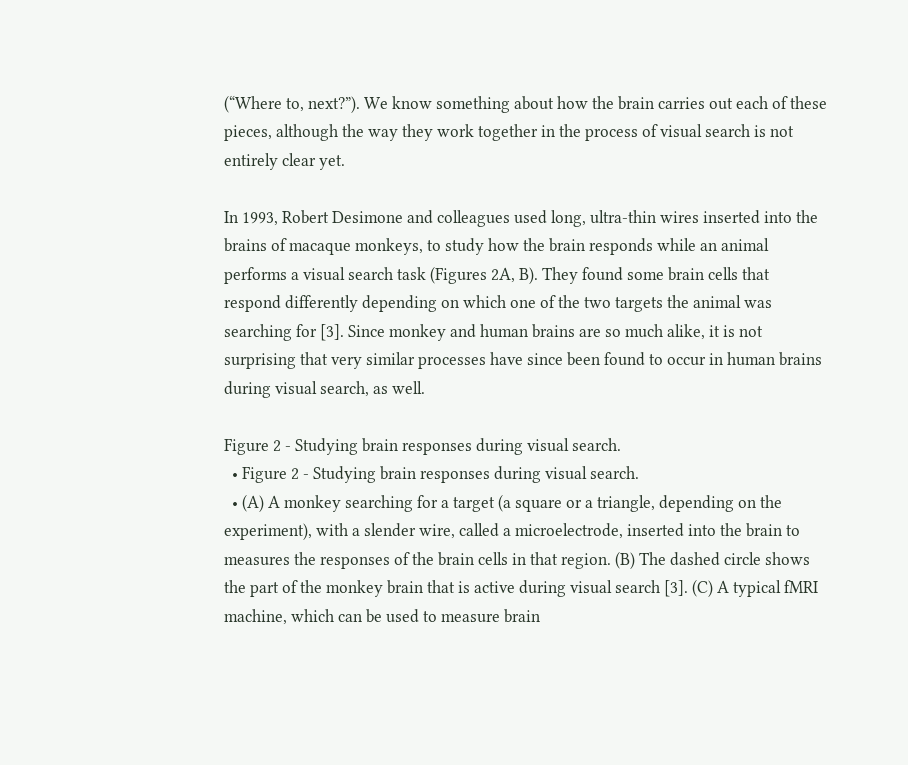(“Where to, next?”). We know something about how the brain carries out each of these pieces, although the way they work together in the process of visual search is not entirely clear yet.

In 1993, Robert Desimone and colleagues used long, ultra-thin wires inserted into the brains of macaque monkeys, to study how the brain responds while an animal performs a visual search task (Figures 2A, B). They found some brain cells that respond differently depending on which one of the two targets the animal was searching for [3]. Since monkey and human brains are so much alike, it is not surprising that very similar processes have since been found to occur in human brains during visual search, as well.

Figure 2 - Studying brain responses during visual search.
  • Figure 2 - Studying brain responses during visual search.
  • (A) A monkey searching for a target (a square or a triangle, depending on the experiment), with a slender wire, called a microelectrode, inserted into the brain to measures the responses of the brain cells in that region. (B) The dashed circle shows the part of the monkey brain that is active during visual search [3]. (C) A typical fMRI machine, which can be used to measure brain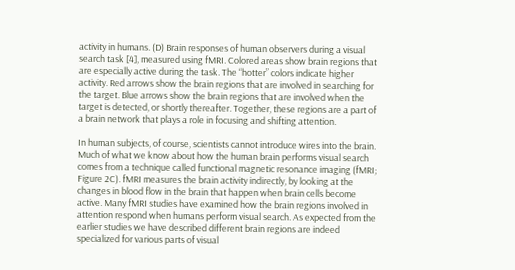activity in humans. (D) Brain responses of human observers during a visual search task [4], measured using fMRI. Colored areas show brain regions that are especially active during the task. The “hotter” colors indicate higher activity. Red arrows show the brain regions that are involved in searching for the target. Blue arrows show the brain regions that are involved when the target is detected, or shortly thereafter. Together, these regions are a part of a brain network that plays a role in focusing and shifting attention.

In human subjects, of course, scientists cannot introduce wires into the brain. Much of what we know about how the human brain performs visual search comes from a technique called functional magnetic resonance imaging (fMRI; Figure 2C). fMRI measures the brain activity indirectly, by looking at the changes in blood flow in the brain that happen when brain cells become active. Many fMRI studies have examined how the brain regions involved in attention respond when humans perform visual search. As expected from the earlier studies we have described different brain regions are indeed specialized for various parts of visual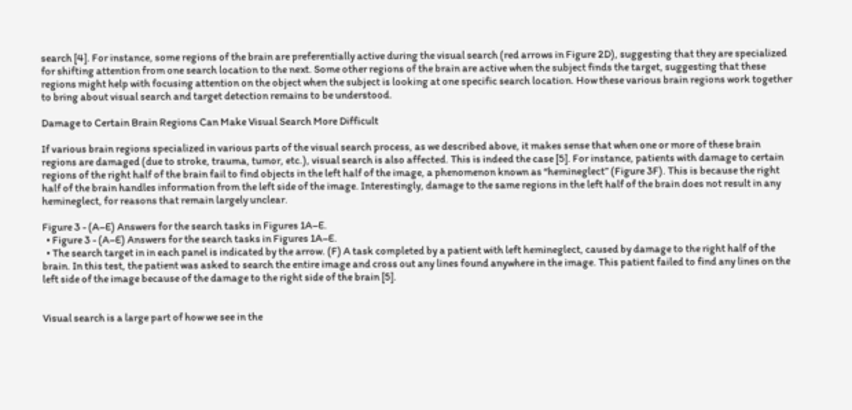search [4]. For instance, some regions of the brain are preferentially active during the visual search (red arrows in Figure 2D), suggesting that they are specialized for shifting attention from one search location to the next. Some other regions of the brain are active when the subject finds the target, suggesting that these regions might help with focusing attention on the object when the subject is looking at one specific search location. How these various brain regions work together to bring about visual search and target detection remains to be understood.

Damage to Certain Brain Regions Can Make Visual Search More Difficult

If various brain regions specialized in various parts of the visual search process, as we described above, it makes sense that when one or more of these brain regions are damaged (due to stroke, trauma, tumor, etc.), visual search is also affected. This is indeed the case [5]. For instance, patients with damage to certain regions of the right half of the brain fail to find objects in the left half of the image, a phenomenon known as “hemineglect” (Figure 3F). This is because the right half of the brain handles information from the left side of the image. Interestingly, damage to the same regions in the left half of the brain does not result in any hemineglect, for reasons that remain largely unclear.

Figure 3 - (A–E) Answers for the search tasks in Figures 1A–E.
  • Figure 3 - (A–E) Answers for the search tasks in Figures 1A–E.
  • The search target in in each panel is indicated by the arrow. (F) A task completed by a patient with left hemineglect, caused by damage to the right half of the brain. In this test, the patient was asked to search the entire image and cross out any lines found anywhere in the image. This patient failed to find any lines on the left side of the image because of the damage to the right side of the brain [5].


Visual search is a large part of how we see in the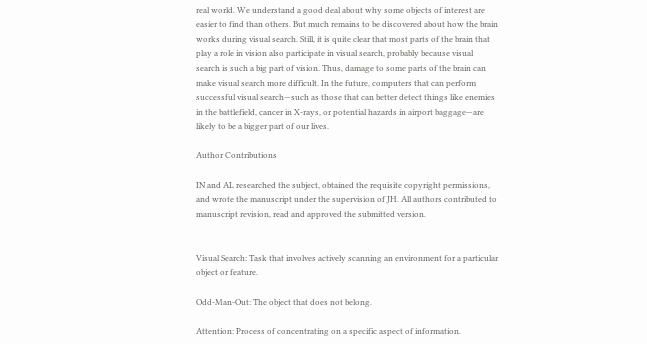real world. We understand a good deal about why some objects of interest are easier to find than others. But much remains to be discovered about how the brain works during visual search. Still, it is quite clear that most parts of the brain that play a role in vision also participate in visual search, probably because visual search is such a big part of vision. Thus, damage to some parts of the brain can make visual search more difficult. In the future, computers that can perform successful visual search—such as those that can better detect things like enemies in the battlefield, cancer in X-rays, or potential hazards in airport baggage—are likely to be a bigger part of our lives.

Author Contributions

IN and AL researched the subject, obtained the requisite copyright permissions, and wrote the manuscript under the supervision of JH. All authors contributed to manuscript revision, read and approved the submitted version.


Visual Search: Task that involves actively scanning an environment for a particular object or feature.

Odd-Man-Out: The object that does not belong.

Attention: Process of concentrating on a specific aspect of information.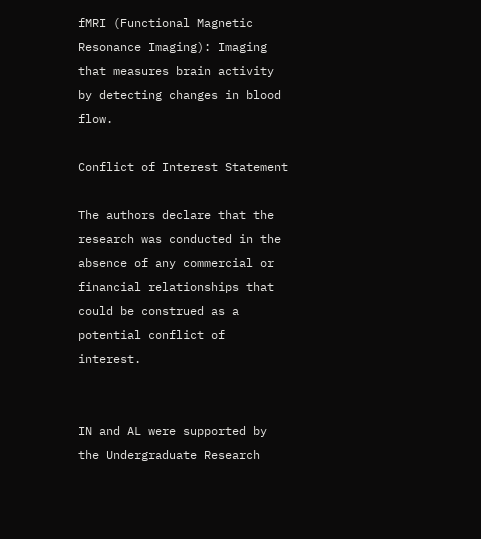fMRI (Functional Magnetic Resonance Imaging): Imaging that measures brain activity by detecting changes in blood flow.

Conflict of Interest Statement

The authors declare that the research was conducted in the absence of any commercial or financial relationships that could be construed as a potential conflict of interest.


IN and AL were supported by the Undergraduate Research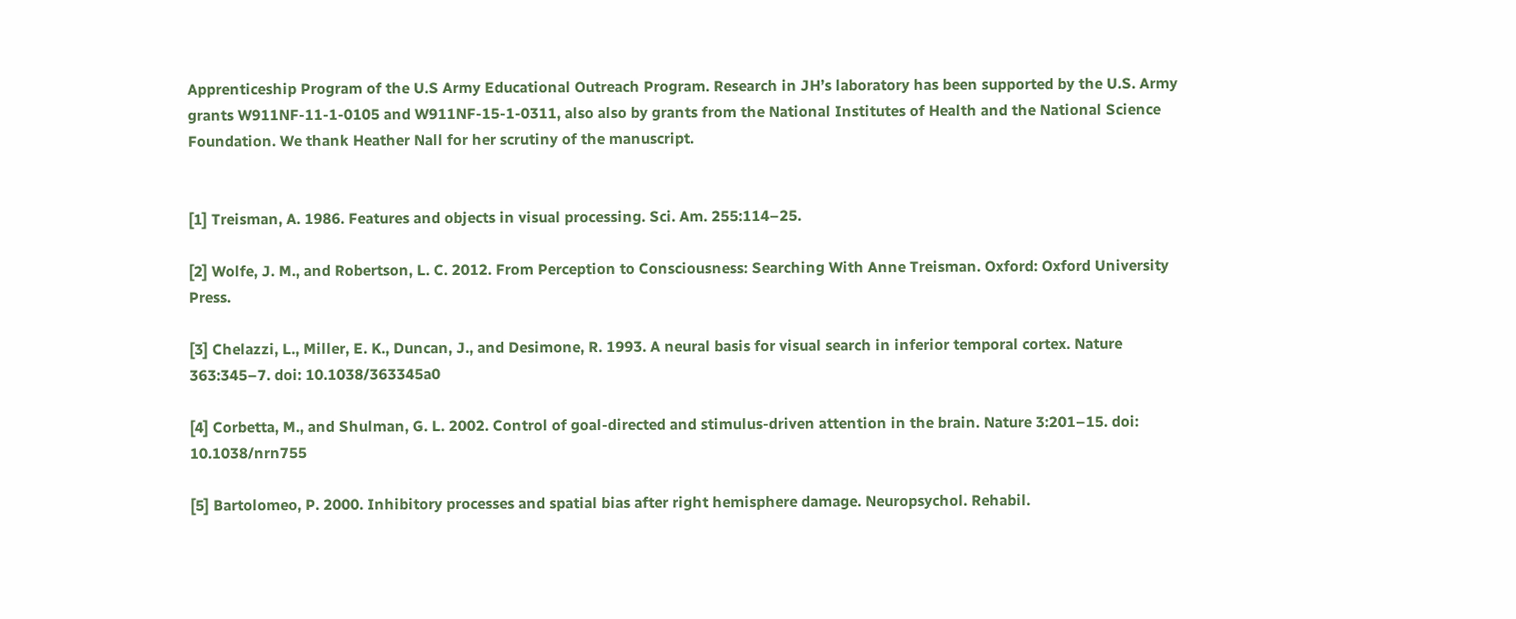Apprenticeship Program of the U.S Army Educational Outreach Program. Research in JH’s laboratory has been supported by the U.S. Army grants W911NF-11-1-0105 and W911NF-15-1-0311, also also by grants from the National Institutes of Health and the National Science Foundation. We thank Heather Nall for her scrutiny of the manuscript.


[1] Treisman, A. 1986. Features and objects in visual processing. Sci. Am. 255:114–25.

[2] Wolfe, J. M., and Robertson, L. C. 2012. From Perception to Consciousness: Searching With Anne Treisman. Oxford: Oxford University Press.

[3] Chelazzi, L., Miller, E. K., Duncan, J., and Desimone, R. 1993. A neural basis for visual search in inferior temporal cortex. Nature 363:345–7. doi: 10.1038/363345a0

[4] Corbetta, M., and Shulman, G. L. 2002. Control of goal-directed and stimulus-driven attention in the brain. Nature 3:201–15. doi: 10.1038/nrn755

[5] Bartolomeo, P. 2000. Inhibitory processes and spatial bias after right hemisphere damage. Neuropsychol. Rehabil.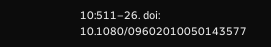10:511–26. doi: 10.1080/09602010050143577